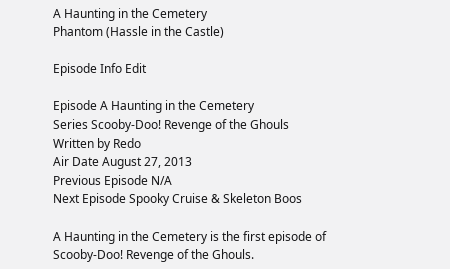A Haunting in the Cemetery
Phantom (Hassle in the Castle)

Episode Info Edit

Episode A Haunting in the Cemetery
Series Scooby-Doo! Revenge of the Ghouls
Written by Redo
Air Date August 27, 2013
Previous Episode N/A
Next Episode Spooky Cruise & Skeleton Boos

A Haunting in the Cemetery is the first episode of Scooby-Doo! Revenge of the Ghouls.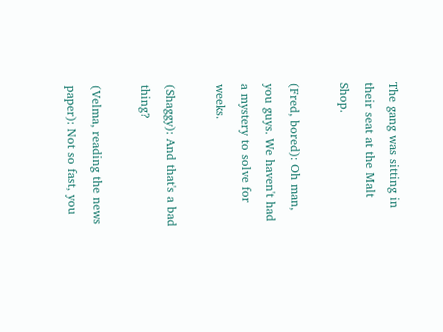The gang was sitting in their seat at the Malt Shop.

(Fred, bored): Oh man, you guys. We haven't had a mystery to solve for weeks.

(Shaggy): And that's a bad thing?

(Velma, reading the news paper): Not so fast, you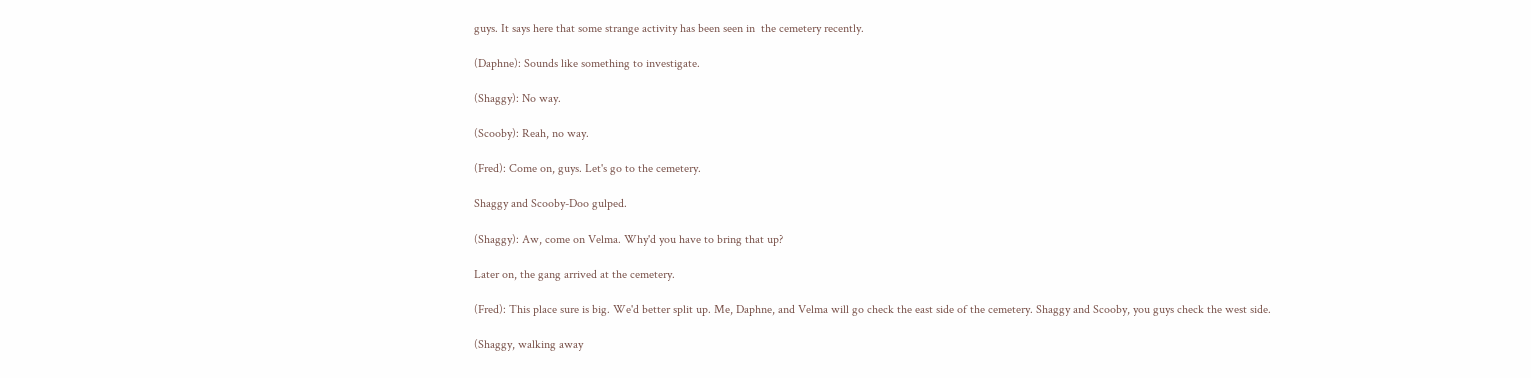guys. It says here that some strange activity has been seen in  the cemetery recently.

(Daphne): Sounds like something to investigate.

(Shaggy): No way.

(Scooby): Reah, no way.

(Fred): Come on, guys. Let's go to the cemetery.

Shaggy and Scooby-Doo gulped.

(Shaggy): Aw, come on Velma. Why'd you have to bring that up?

Later on, the gang arrived at the cemetery.

(Fred): This place sure is big. We'd better split up. Me, Daphne, and Velma will go check the east side of the cemetery. Shaggy and Scooby, you guys check the west side.

(Shaggy, walking away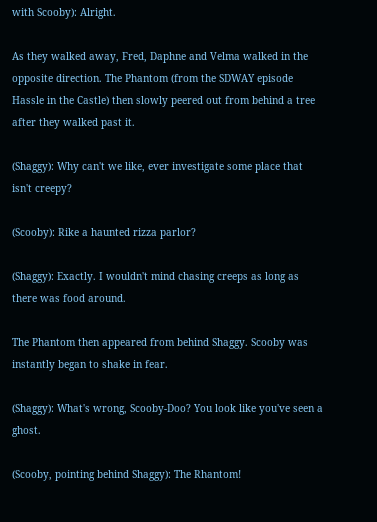with Scooby): Alright.

As they walked away, Fred, Daphne and Velma walked in the opposite direction. The Phantom (from the SDWAY episode Hassle in the Castle) then slowly peered out from behind a tree after they walked past it.

(Shaggy): Why can't we like, ever investigate some place that isn't creepy?

(Scooby): Rike a haunted rizza parlor?

(Shaggy): Exactly. I wouldn't mind chasing creeps as long as there was food around.

The Phantom then appeared from behind Shaggy. Scooby was instantly began to shake in fear.

(Shaggy): What's wrong, Scooby-Doo? You look like you've seen a ghost.

(Scooby, pointing behind Shaggy): The Rhantom!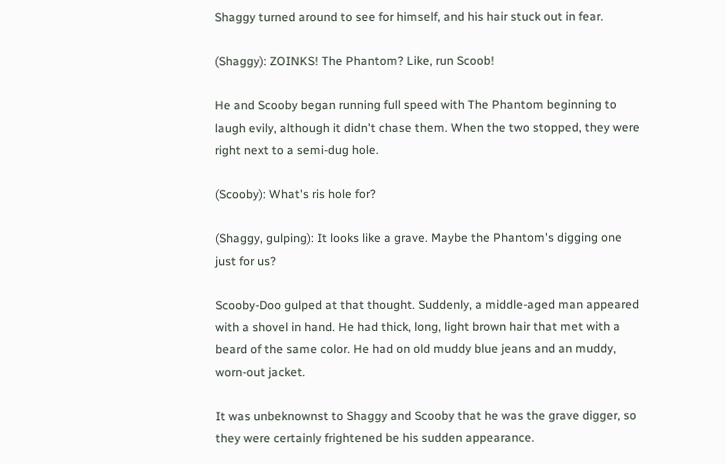Shaggy turned around to see for himself, and his hair stuck out in fear.

(Shaggy): ZOINKS! The Phantom? Like, run Scoob!

He and Scooby began running full speed with The Phantom beginning to laugh evily, although it didn't chase them. When the two stopped, they were right next to a semi-dug hole.

(Scooby): What's ris hole for?

(Shaggy, gulping): It looks like a grave. Maybe the Phantom's digging one just for us?

Scooby-Doo gulped at that thought. Suddenly, a middle-aged man appeared with a shovel in hand. He had thick, long, light brown hair that met with a beard of the same color. He had on old muddy blue jeans and an muddy, worn-out jacket.

It was unbeknownst to Shaggy and Scooby that he was the grave digger, so they were certainly frightened be his sudden appearance.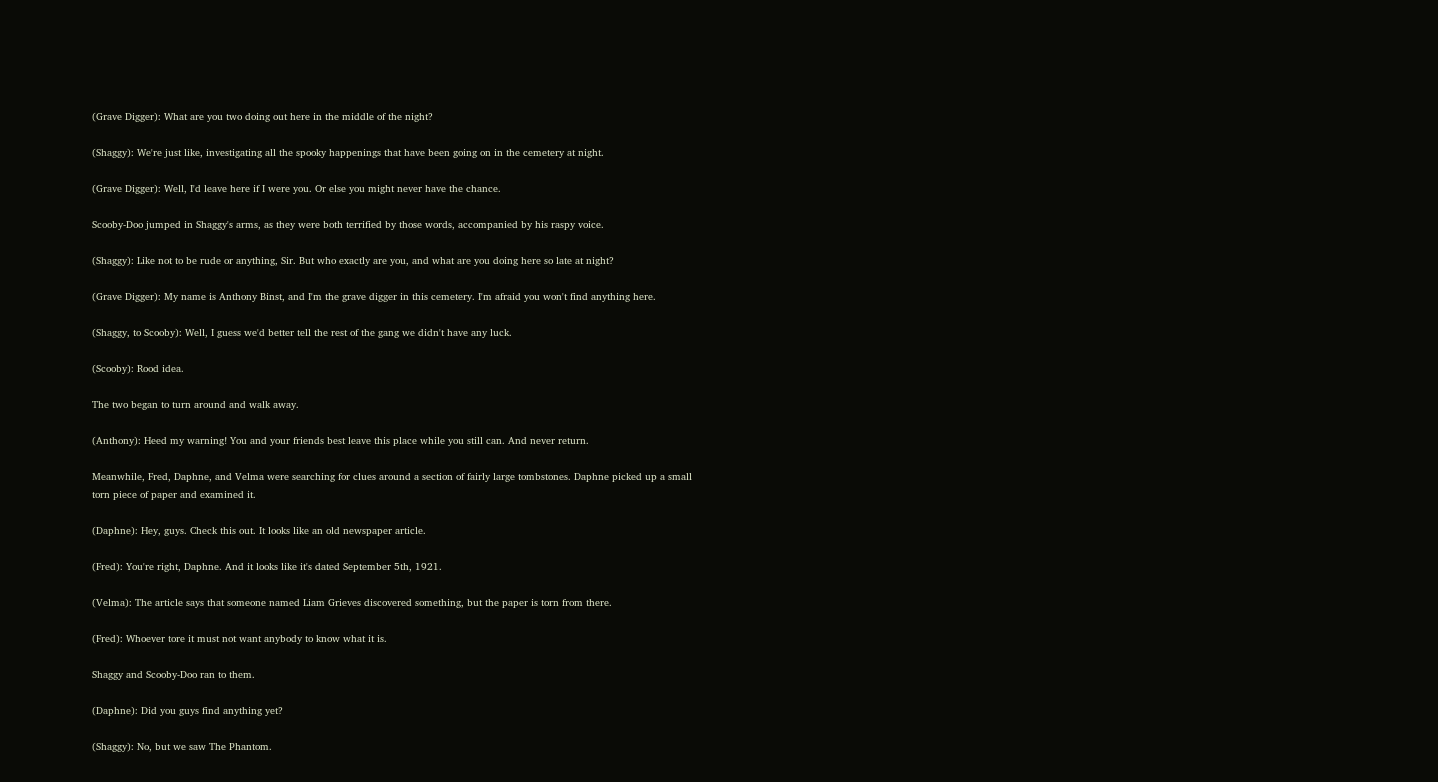(Grave Digger): What are you two doing out here in the middle of the night?

(Shaggy): We're just like, investigating all the spooky happenings that have been going on in the cemetery at night.

(Grave Digger): Well, I'd leave here if I were you. Or else you might never have the chance.

Scooby-Doo jumped in Shaggy's arms, as they were both terrified by those words, accompanied by his raspy voice.

(Shaggy): Like not to be rude or anything, Sir. But who exactly are you, and what are you doing here so late at night?

(Grave Digger): My name is Anthony Binst, and I'm the grave digger in this cemetery. I'm afraid you won't find anything here.

(Shaggy, to Scooby): Well, I guess we'd better tell the rest of the gang we didn't have any luck.

(Scooby): Rood idea.

The two began to turn around and walk away.

(Anthony): Heed my warning! You and your friends best leave this place while you still can. And never return.

Meanwhile, Fred, Daphne, and Velma were searching for clues around a section of fairly large tombstones. Daphne picked up a small torn piece of paper and examined it.

(Daphne): Hey, guys. Check this out. It looks like an old newspaper article.

(Fred): You're right, Daphne. And it looks like it's dated September 5th, 1921.

(Velma): The article says that someone named Liam Grieves discovered something, but the paper is torn from there.

(Fred): Whoever tore it must not want anybody to know what it is.

Shaggy and Scooby-Doo ran to them.

(Daphne): Did you guys find anything yet?

(Shaggy): No, but we saw The Phantom.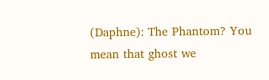(Daphne): The Phantom? You mean that ghost we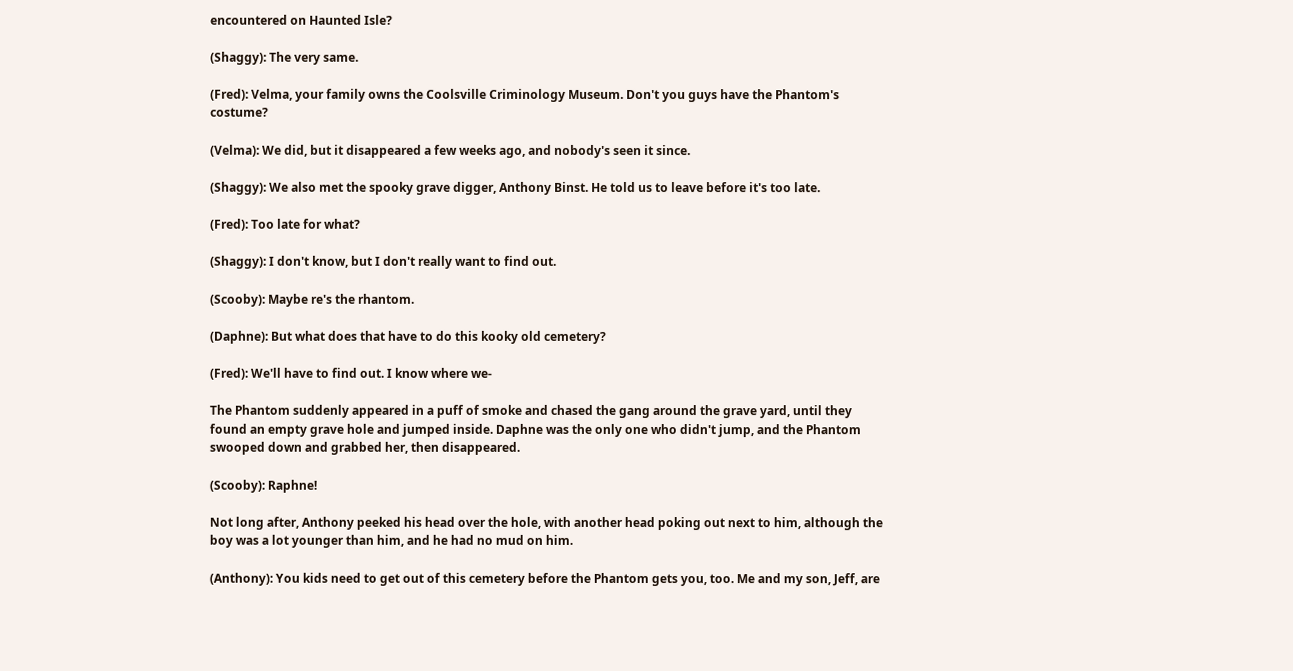encountered on Haunted Isle?

(Shaggy): The very same.

(Fred): Velma, your family owns the Coolsville Criminology Museum. Don't you guys have the Phantom's costume?

(Velma): We did, but it disappeared a few weeks ago, and nobody's seen it since.

(Shaggy): We also met the spooky grave digger, Anthony Binst. He told us to leave before it's too late.

(Fred): Too late for what?

(Shaggy): I don't know, but I don't really want to find out.

(Scooby): Maybe re's the rhantom.

(Daphne): But what does that have to do this kooky old cemetery?

(Fred): We'll have to find out. I know where we-

The Phantom suddenly appeared in a puff of smoke and chased the gang around the grave yard, until they found an empty grave hole and jumped inside. Daphne was the only one who didn't jump, and the Phantom swooped down and grabbed her, then disappeared.

(Scooby): Raphne!

Not long after, Anthony peeked his head over the hole, with another head poking out next to him, although the boy was a lot younger than him, and he had no mud on him.

(Anthony): You kids need to get out of this cemetery before the Phantom gets you, too. Me and my son, Jeff, are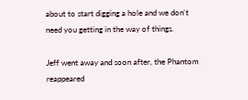about to start digging a hole and we don't need you getting in the way of things.

Jeff went away and soon after, the Phantom reappeared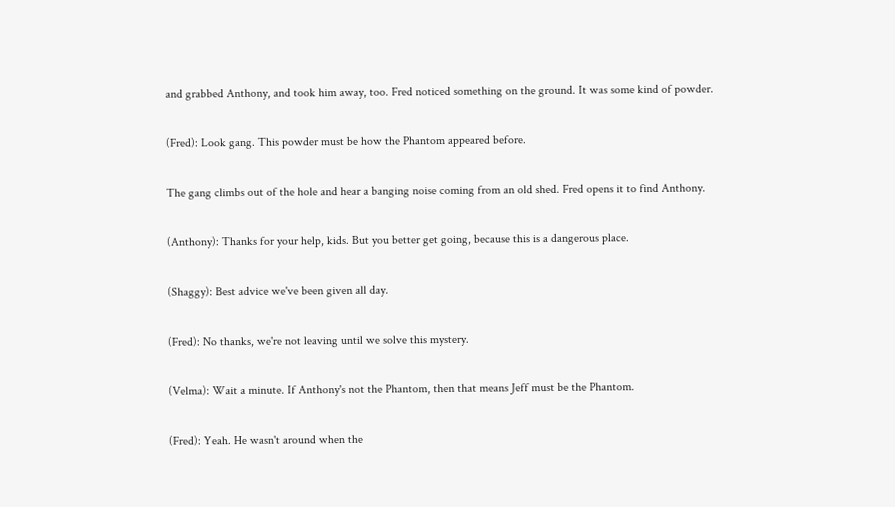and grabbed Anthony, and took him away, too. Fred noticed something on the ground. It was some kind of powder.

(Fred): Look gang. This powder must be how the Phantom appeared before.

The gang climbs out of the hole and hear a banging noise coming from an old shed. Fred opens it to find Anthony.

(Anthony): Thanks for your help, kids. But you better get going, because this is a dangerous place.

(Shaggy): Best advice we've been given all day.

(Fred): No thanks, we're not leaving until we solve this mystery.

(Velma): Wait a minute. If Anthony's not the Phantom, then that means Jeff must be the Phantom.

(Fred): Yeah. He wasn't around when the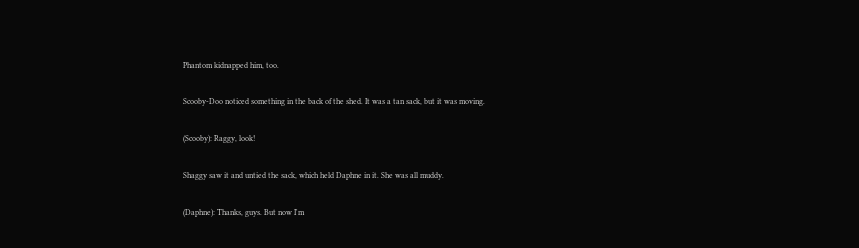Phantom kidnapped him, too.

Scooby-Doo noticed something in the back of the shed. It was a tan sack, but it was moving.

(Scooby): Raggy, look!

Shaggy saw it and untied the sack, which held Daphne in it. She was all muddy.

(Daphne): Thanks, guys. But now I'm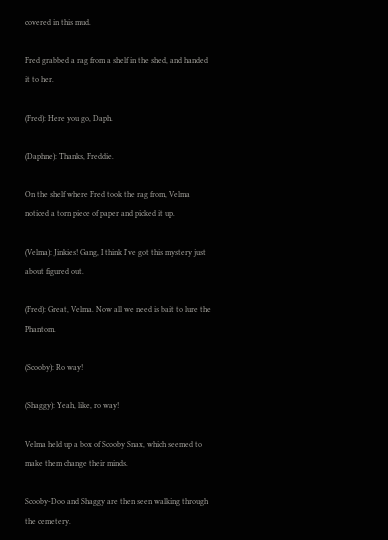covered in this mud.

Fred grabbed a rag from a shelf in the shed, and handed it to her.

(Fred): Here you go, Daph.

(Daphne): Thanks, Freddie.

On the shelf where Fred took the rag from, Velma noticed a torn piece of paper and picked it up.

(Velma): Jinkies! Gang, I think I've got this mystery just about figured out.

(Fred): Great, Velma. Now all we need is bait to lure the Phantom.

(Scooby): Ro way!

(Shaggy): Yeah, like, ro way!

Velma held up a box of Scooby Snax, which seemed to make them change their minds.

Scooby-Doo and Shaggy are then seen walking through the cemetery.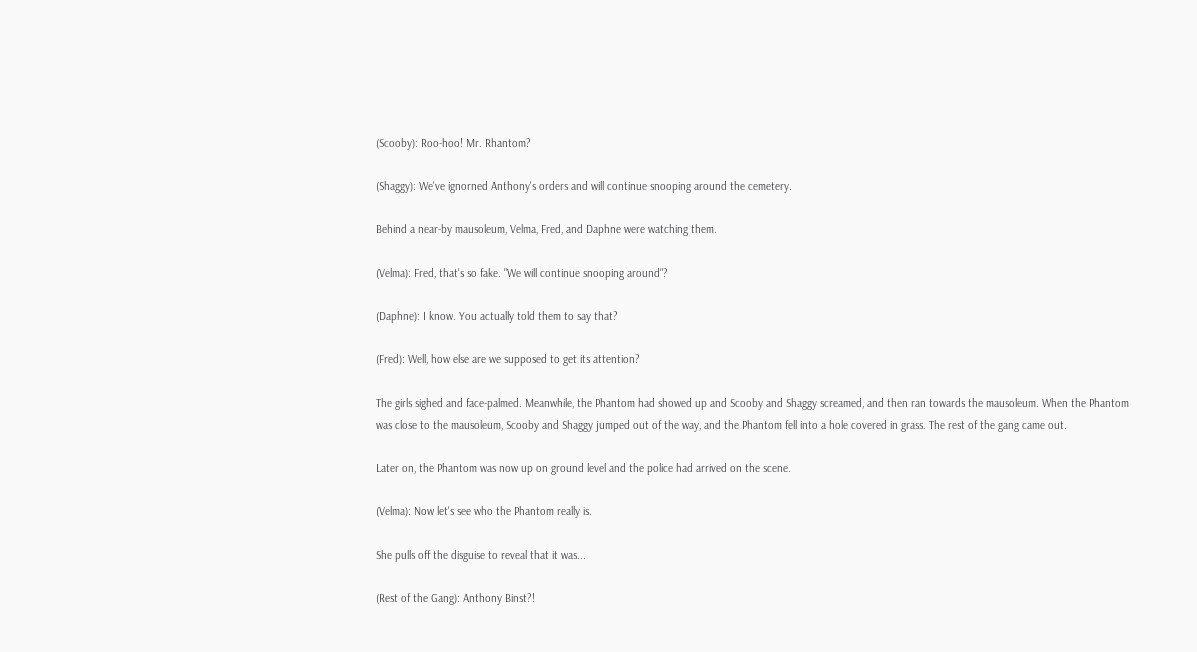(Scooby): Roo-hoo! Mr. Rhantom?

(Shaggy): We've ignorned Anthony's orders and will continue snooping around the cemetery.

Behind a near-by mausoleum, Velma, Fred, and Daphne were watching them.

(Velma): Fred, that's so fake. "We will continue snooping around"?

(Daphne): I know. You actually told them to say that?

(Fred): Well, how else are we supposed to get its attention?

The girls sighed and face-palmed. Meanwhile, the Phantom had showed up and Scooby and Shaggy screamed, and then ran towards the mausoleum. When the Phantom was close to the mausoleum, Scooby and Shaggy jumped out of the way, and the Phantom fell into a hole covered in grass. The rest of the gang came out.

Later on, the Phantom was now up on ground level and the police had arrived on the scene.

(Velma): Now let's see who the Phantom really is.

She pulls off the disguise to reveal that it was...

(Rest of the Gang): Anthony Binst?!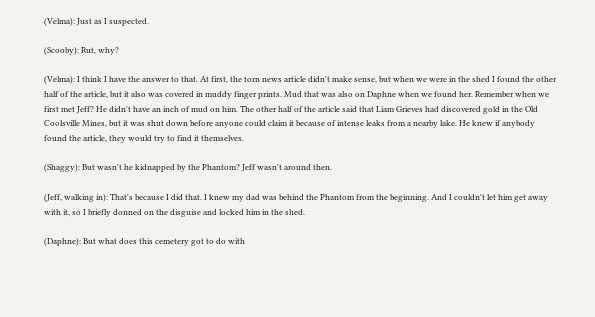(Velma): Just as I suspected.

(Scooby): Rut, why?

(Velma): I think I have the answer to that. At first, the torn news article didn't make sense, but when we were in the shed I found the other half of the article, but it also was covered in muddy finger prints. Mud that was also on Daphne when we found her. Remember when we first met Jeff? He didn't have an inch of mud on him. The other half of the article said that Liam Grieves had discovered gold in the Old Coolsville Mines, but it was shut down before anyone could claim it because of intense leaks from a nearby lake. He knew if anybody found the article, they would try to find it themselves.

(Shaggy): But wasn't he kidnapped by the Phantom? Jeff wasn't around then.

(Jeff, walking in): That's because I did that. I knew my dad was behind the Phantom from the beginning. And I couldn't let him get away with it, so I briefly donned on the disguise and locked him in the shed.

(Daphne): But what does this cemetery got to do with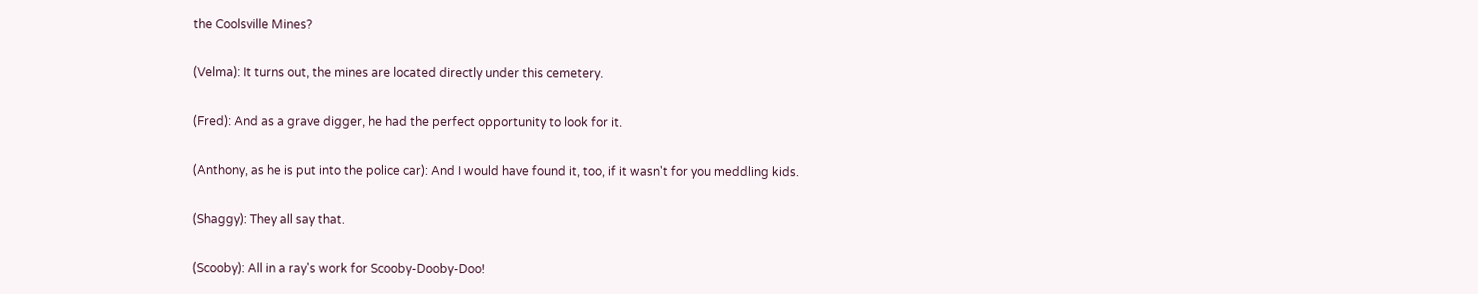the Coolsville Mines?

(Velma): It turns out, the mines are located directly under this cemetery.

(Fred): And as a grave digger, he had the perfect opportunity to look for it.

(Anthony, as he is put into the police car): And I would have found it, too, if it wasn't for you meddling kids.

(Shaggy): They all say that.

(Scooby): All in a ray's work for Scooby-Dooby-Doo!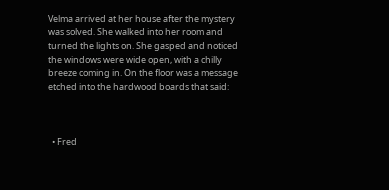Velma arrived at her house after the mystery was solved. She walked into her room and turned the lights on. She gasped and noticed the windows were wide open, with a chilly breeze coming in. On the floor was a message etched into the hardwood boards that said:



  • Fred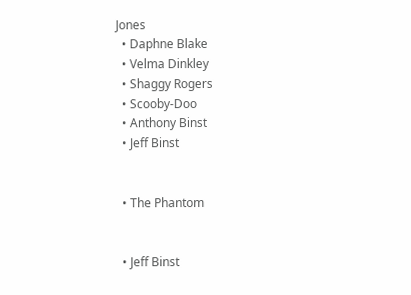Jones
  • Daphne Blake
  • Velma Dinkley
  • Shaggy Rogers
  • Scooby-Doo
  • Anthony Binst
  • Jeff Binst


  • The Phantom


  • Jeff Binst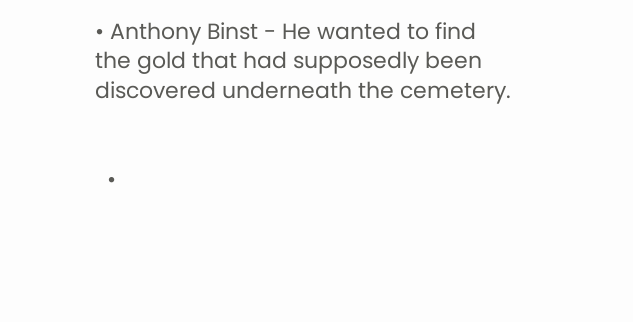• Anthony Binst - He wanted to find the gold that had supposedly been discovered underneath the cemetery.


  •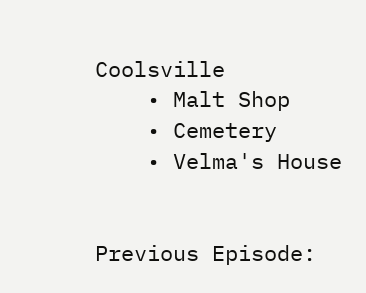Coolsville
    • Malt Shop
    • Cemetery
    • Velma's House


Previous Episode: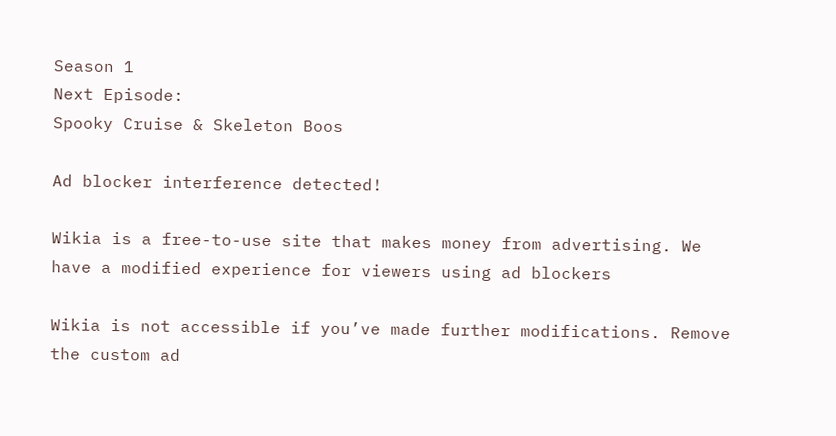Season 1
Next Episode:
Spooky Cruise & Skeleton Boos

Ad blocker interference detected!

Wikia is a free-to-use site that makes money from advertising. We have a modified experience for viewers using ad blockers

Wikia is not accessible if you’ve made further modifications. Remove the custom ad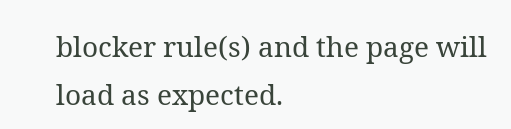blocker rule(s) and the page will load as expected.